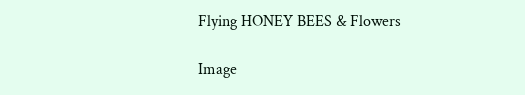Flying HONEY BEES & Flowers

Image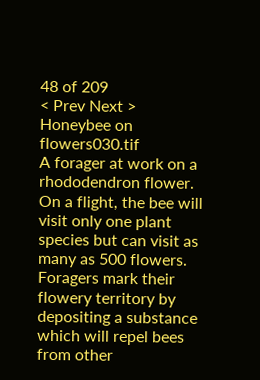48 of 209
< Prev Next >
Honeybee on flowers030.tif
A forager at work on a rhododendron flower. On a flight, the bee will visit only one plant species but can visit as many as 500 flowers. Foragers mark their flowery territory by depositing a substance which will repel bees from other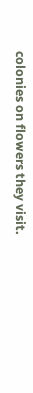colonies on flowers they visit.